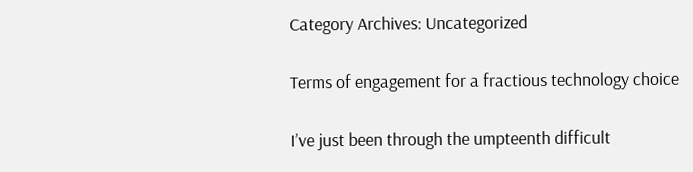Category Archives: Uncategorized

Terms of engagement for a fractious technology choice

I’ve just been through the umpteenth difficult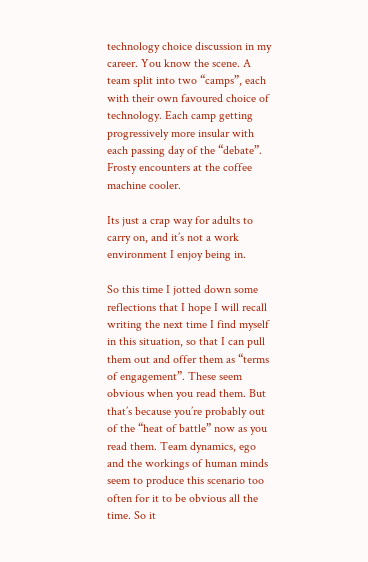technology choice discussion in my career. You know the scene. A team split into two “camps”, each with their own favoured choice of technology. Each camp getting progressively more insular with each passing day of the “debate”. Frosty encounters at the coffee machine cooler.

Its just a crap way for adults to carry on, and it’s not a work environment I enjoy being in.

So this time I jotted down some reflections that I hope I will recall writing the next time I find myself in this situation, so that I can pull them out and offer them as “terms of engagement”. These seem obvious when you read them. But that’s because you’re probably out of the “heat of battle” now as you read them. Team dynamics, ego and the workings of human minds seem to produce this scenario too often for it to be obvious all the time. So it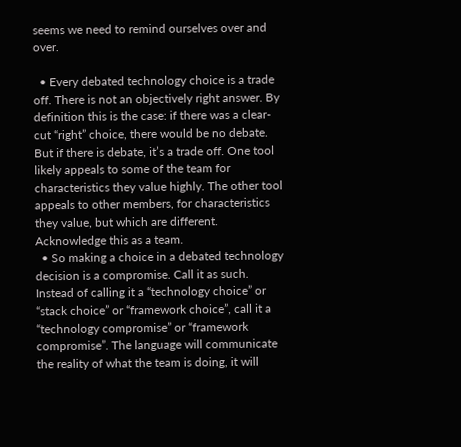seems we need to remind ourselves over and over.

  • Every debated technology choice is a trade off. There is not an objectively right answer. By definition this is the case: if there was a clear-cut “right” choice, there would be no debate. But if there is debate, it’s a trade off. One tool likely appeals to some of the team for characteristics they value highly. The other tool appeals to other members, for characteristics they value, but which are different. Acknowledge this as a team.
  • So making a choice in a debated technology decision is a compromise. Call it as such. Instead of calling it a “technology choice” or “stack choice” or “framework choice”, call it a “technology compromise” or “framework compromise”. The language will communicate the reality of what the team is doing, it will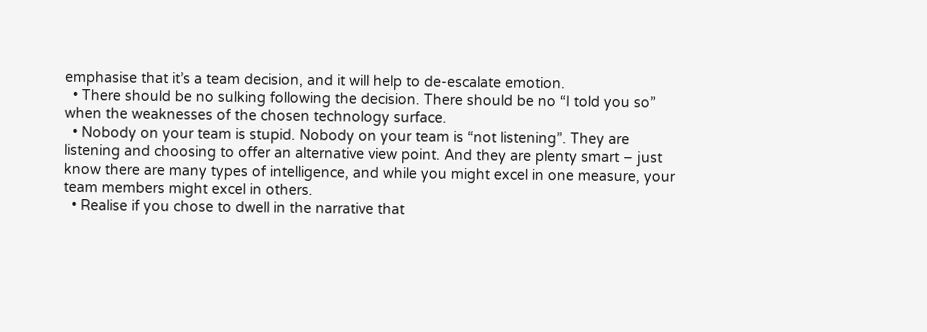emphasise that it’s a team decision, and it will help to de-escalate emotion.
  • There should be no sulking following the decision. There should be no “I told you so” when the weaknesses of the chosen technology surface.
  • Nobody on your team is stupid. Nobody on your team is “not listening”. They are listening and choosing to offer an alternative view point. And they are plenty smart – just know there are many types of intelligence, and while you might excel in one measure, your team members might excel in others.
  • Realise if you chose to dwell in the narrative that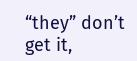“they” don’t get it,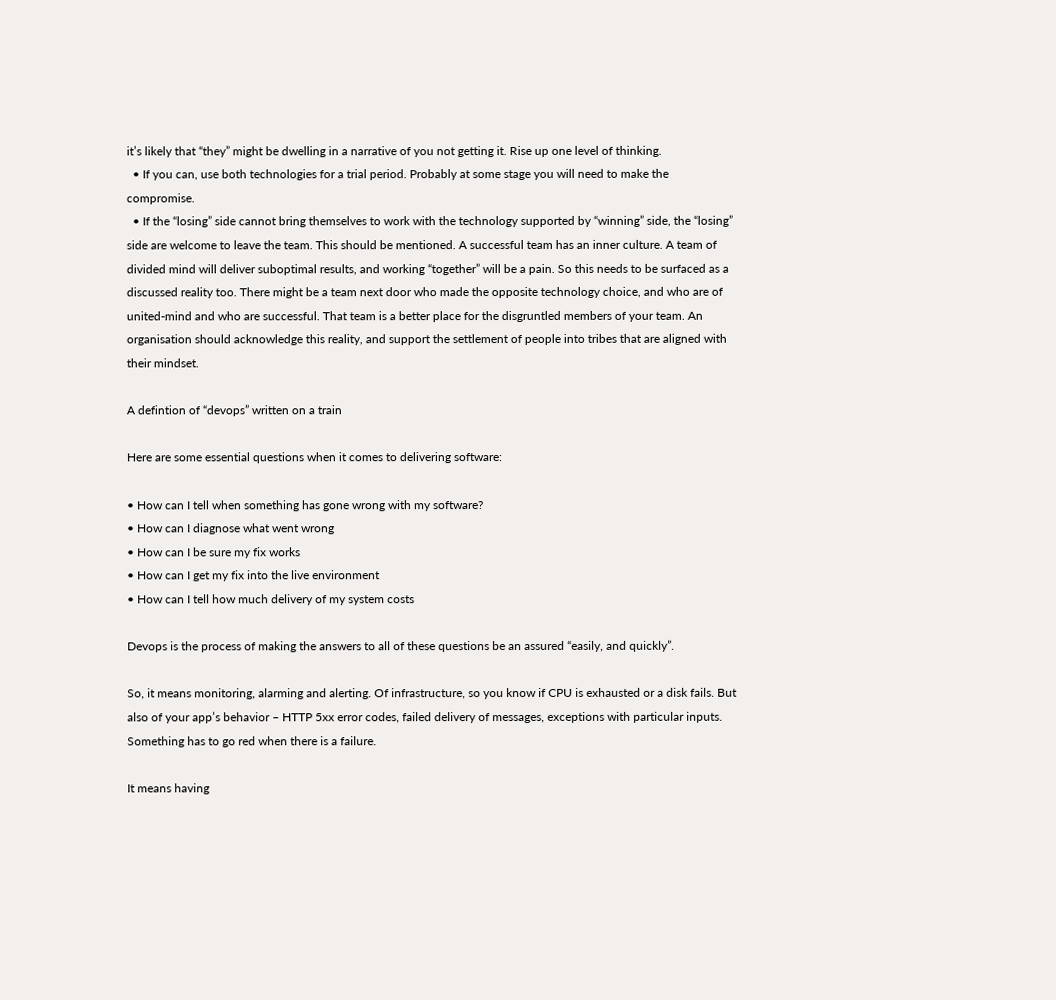it’s likely that “they” might be dwelling in a narrative of you not getting it. Rise up one level of thinking.
  • If you can, use both technologies for a trial period. Probably at some stage you will need to make the compromise.
  • If the “losing” side cannot bring themselves to work with the technology supported by “winning” side, the “losing” side are welcome to leave the team. This should be mentioned. A successful team has an inner culture. A team of divided mind will deliver suboptimal results, and working “together” will be a pain. So this needs to be surfaced as a discussed reality too. There might be a team next door who made the opposite technology choice, and who are of united-mind and who are successful. That team is a better place for the disgruntled members of your team. An organisation should acknowledge this reality, and support the settlement of people into tribes that are aligned with their mindset.

A defintion of “devops” written on a train

Here are some essential questions when it comes to delivering software:

• How can I tell when something has gone wrong with my software?
• How can I diagnose what went wrong
• How can I be sure my fix works
• How can I get my fix into the live environment
• How can I tell how much delivery of my system costs

Devops is the process of making the answers to all of these questions be an assured “easily, and quickly”.

So, it means monitoring, alarming and alerting. Of infrastructure, so you know if CPU is exhausted or a disk fails. But also of your app’s behavior – HTTP 5xx error codes, failed delivery of messages, exceptions with particular inputs. Something has to go red when there is a failure.

It means having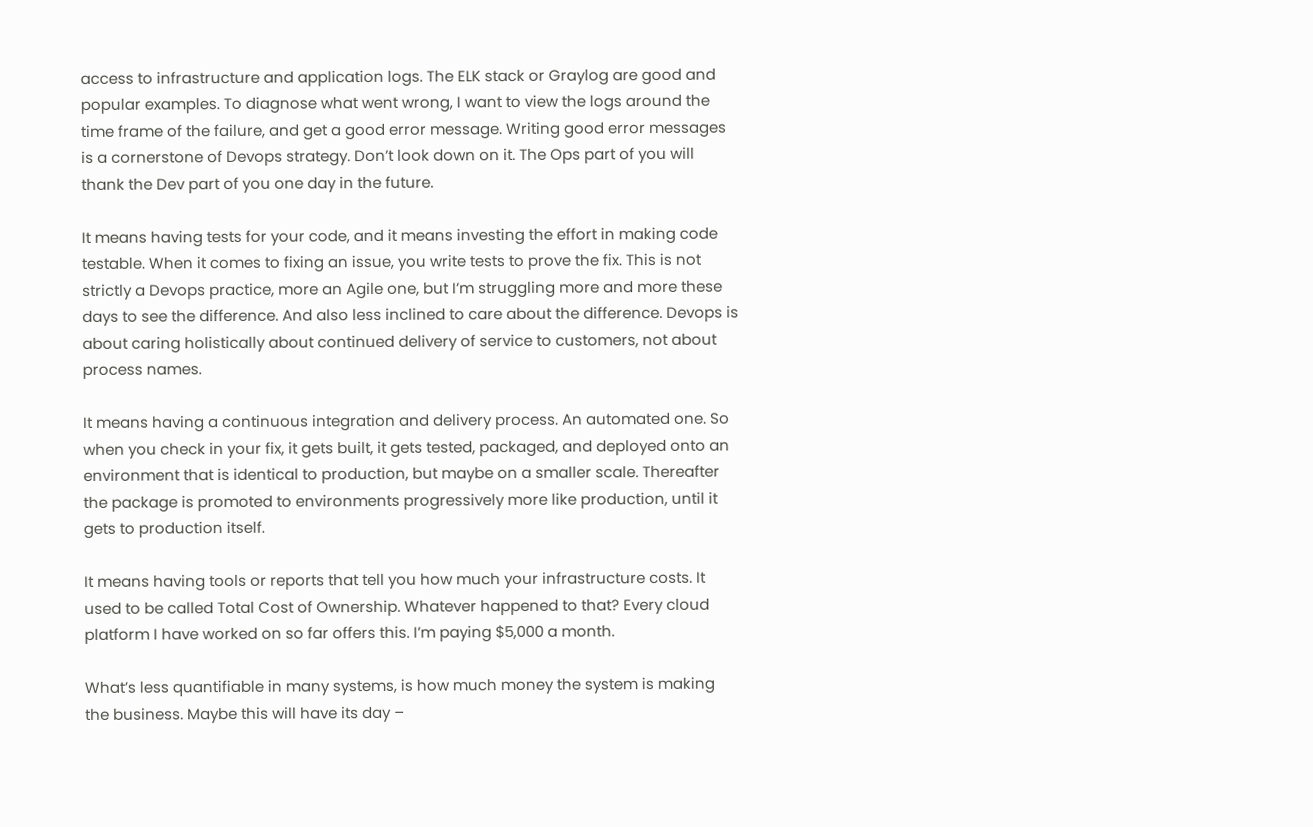access to infrastructure and application logs. The ELK stack or Graylog are good and popular examples. To diagnose what went wrong, I want to view the logs around the time frame of the failure, and get a good error message. Writing good error messages is a cornerstone of Devops strategy. Don’t look down on it. The Ops part of you will thank the Dev part of you one day in the future.

It means having tests for your code, and it means investing the effort in making code testable. When it comes to fixing an issue, you write tests to prove the fix. This is not strictly a Devops practice, more an Agile one, but I’m struggling more and more these days to see the difference. And also less inclined to care about the difference. Devops is about caring holistically about continued delivery of service to customers, not about process names.

It means having a continuous integration and delivery process. An automated one. So when you check in your fix, it gets built, it gets tested, packaged, and deployed onto an environment that is identical to production, but maybe on a smaller scale. Thereafter the package is promoted to environments progressively more like production, until it gets to production itself.

It means having tools or reports that tell you how much your infrastructure costs. It used to be called Total Cost of Ownership. Whatever happened to that? Every cloud platform I have worked on so far offers this. I’m paying $5,000 a month.

What’s less quantifiable in many systems, is how much money the system is making the business. Maybe this will have its day –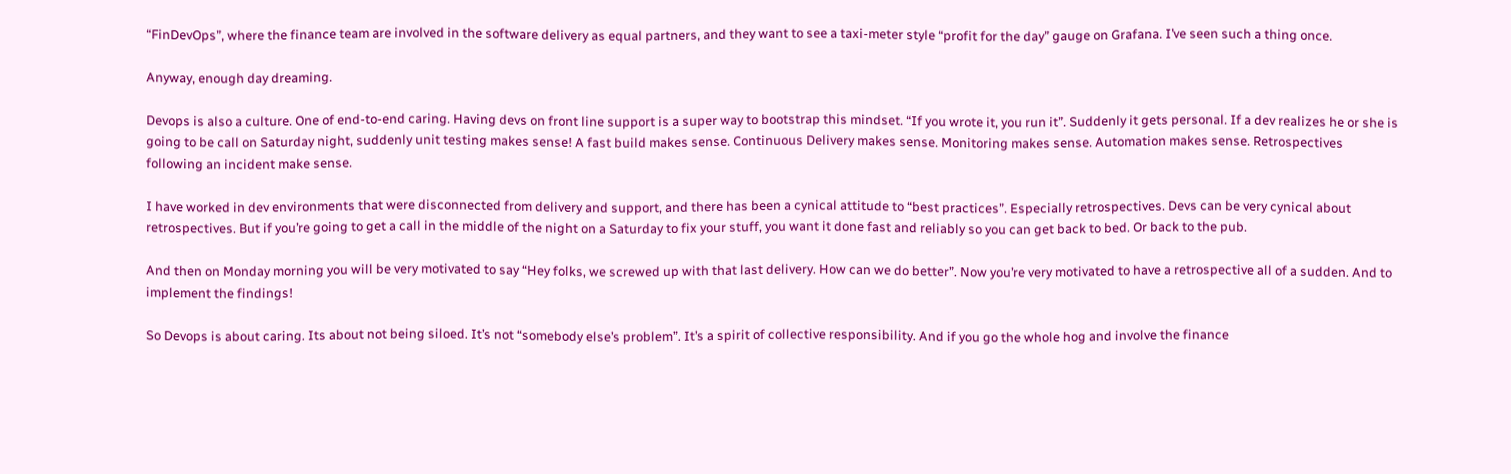“FinDevOps”, where the finance team are involved in the software delivery as equal partners, and they want to see a taxi-meter style “profit for the day” gauge on Grafana. I’ve seen such a thing once.

Anyway, enough day dreaming.

Devops is also a culture. One of end-to-end caring. Having devs on front line support is a super way to bootstrap this mindset. “If you wrote it, you run it”. Suddenly it gets personal. If a dev realizes he or she is going to be call on Saturday night, suddenly unit testing makes sense! A fast build makes sense. Continuous Delivery makes sense. Monitoring makes sense. Automation makes sense. Retrospectives following an incident make sense.

I have worked in dev environments that were disconnected from delivery and support, and there has been a cynical attitude to “best practices”. Especially retrospectives. Devs can be very cynical about retrospectives. But if you’re going to get a call in the middle of the night on a Saturday to fix your stuff, you want it done fast and reliably so you can get back to bed. Or back to the pub.

And then on Monday morning you will be very motivated to say “Hey folks, we screwed up with that last delivery. How can we do better”. Now you’re very motivated to have a retrospective all of a sudden. And to implement the findings!

So Devops is about caring. Its about not being siloed. It’s not “somebody else’s problem”. It’s a spirit of collective responsibility. And if you go the whole hog and involve the finance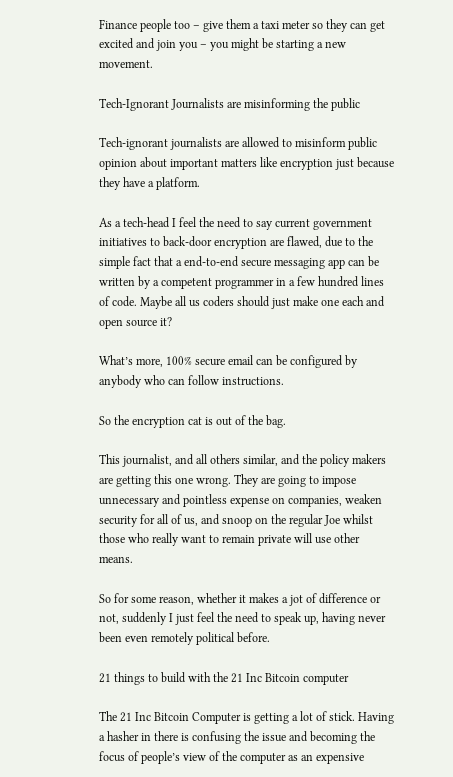Finance people too – give them a taxi meter so they can get excited and join you – you might be starting a new movement.

Tech-Ignorant Journalists are misinforming the public

Tech-ignorant journalists are allowed to misinform public opinion about important matters like encryption just because they have a platform.

As a tech-head I feel the need to say current government initiatives to back-door encryption are flawed, due to the simple fact that a end-to-end secure messaging app can be written by a competent programmer in a few hundred lines of code. Maybe all us coders should just make one each and open source it?

What’s more, 100% secure email can be configured by anybody who can follow instructions.

So the encryption cat is out of the bag.

This journalist, and all others similar, and the policy makers are getting this one wrong. They are going to impose unnecessary and pointless expense on companies, weaken security for all of us, and snoop on the regular Joe whilst those who really want to remain private will use other means.

So for some reason, whether it makes a jot of difference or not, suddenly I just feel the need to speak up, having never been even remotely political before.

21 things to build with the 21 Inc Bitcoin computer

The 21 Inc Bitcoin Computer is getting a lot of stick. Having a hasher in there is confusing the issue and becoming the focus of people’s view of the computer as an expensive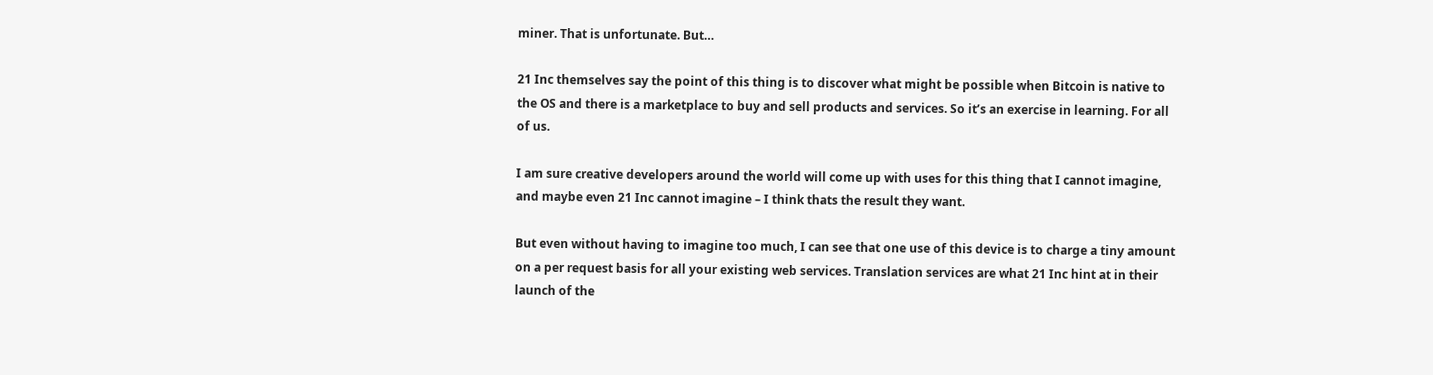miner. That is unfortunate. But…

21 Inc themselves say the point of this thing is to discover what might be possible when Bitcoin is native to the OS and there is a marketplace to buy and sell products and services. So it’s an exercise in learning. For all of us.

I am sure creative developers around the world will come up with uses for this thing that I cannot imagine, and maybe even 21 Inc cannot imagine – I think thats the result they want.

But even without having to imagine too much, I can see that one use of this device is to charge a tiny amount on a per request basis for all your existing web services. Translation services are what 21 Inc hint at in their launch of the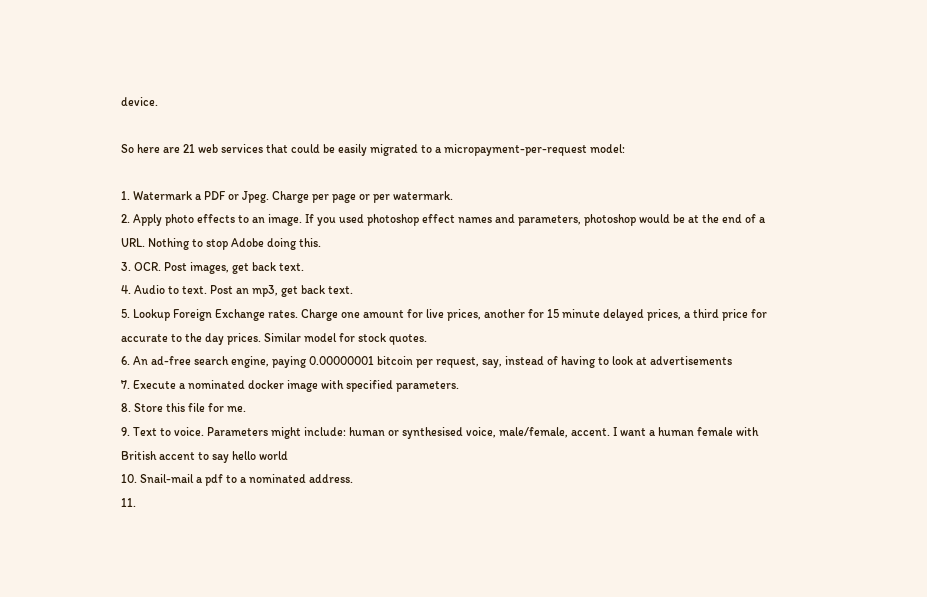device.

So here are 21 web services that could be easily migrated to a micropayment-per-request model:

1. Watermark a PDF or Jpeg. Charge per page or per watermark.
2. Apply photo effects to an image. If you used photoshop effect names and parameters, photoshop would be at the end of a URL. Nothing to stop Adobe doing this.
3. OCR. Post images, get back text.
4. Audio to text. Post an mp3, get back text.
5. Lookup Foreign Exchange rates. Charge one amount for live prices, another for 15 minute delayed prices, a third price for accurate to the day prices. Similar model for stock quotes.
6. An ad-free search engine, paying 0.00000001 bitcoin per request, say, instead of having to look at advertisements
7. Execute a nominated docker image with specified parameters.
8. Store this file for me.
9. Text to voice. Parameters might include: human or synthesised voice, male/female, accent. I want a human female with British accent to say hello world
10. Snail-mail a pdf to a nominated address.
11.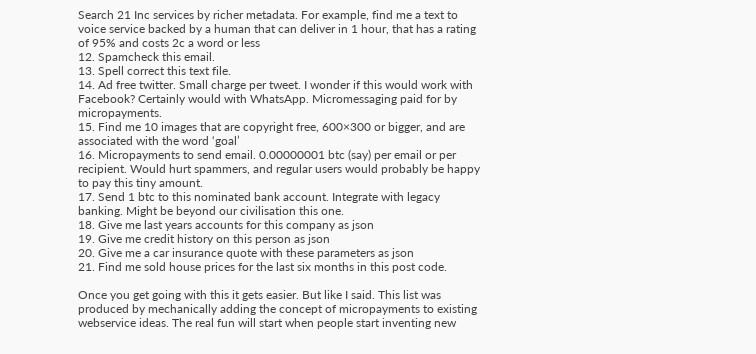Search 21 Inc services by richer metadata. For example, find me a text to voice service backed by a human that can deliver in 1 hour, that has a rating of 95% and costs 2c a word or less
12. Spamcheck this email.
13. Spell correct this text file.
14. Ad free twitter. Small charge per tweet. I wonder if this would work with Facebook? Certainly would with WhatsApp. Micromessaging paid for by micropayments.
15. Find me 10 images that are copyright free, 600×300 or bigger, and are associated with the word ‘goal’
16. Micropayments to send email. 0.00000001 btc (say) per email or per recipient. Would hurt spammers, and regular users would probably be happy to pay this tiny amount.
17. Send 1 btc to this nominated bank account. Integrate with legacy banking. Might be beyond our civilisation this one.
18. Give me last years accounts for this company as json
19. Give me credit history on this person as json
20. Give me a car insurance quote with these parameters as json
21. Find me sold house prices for the last six months in this post code.

Once you get going with this it gets easier. But like I said. This list was produced by mechanically adding the concept of micropayments to existing webservice ideas. The real fun will start when people start inventing new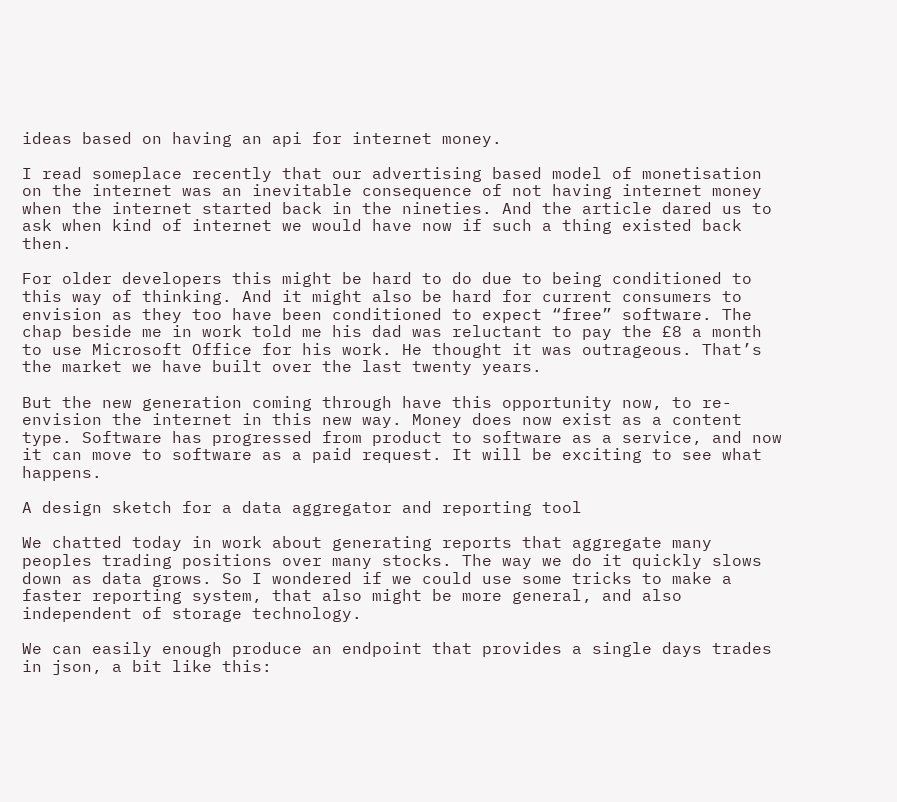ideas based on having an api for internet money.

I read someplace recently that our advertising based model of monetisation on the internet was an inevitable consequence of not having internet money when the internet started back in the nineties. And the article dared us to ask when kind of internet we would have now if such a thing existed back then.

For older developers this might be hard to do due to being conditioned to this way of thinking. And it might also be hard for current consumers to envision as they too have been conditioned to expect “free” software. The chap beside me in work told me his dad was reluctant to pay the £8 a month to use Microsoft Office for his work. He thought it was outrageous. That’s the market we have built over the last twenty years.

But the new generation coming through have this opportunity now, to re-envision the internet in this new way. Money does now exist as a content type. Software has progressed from product to software as a service, and now it can move to software as a paid request. It will be exciting to see what happens.

A design sketch for a data aggregator and reporting tool

We chatted today in work about generating reports that aggregate many peoples trading positions over many stocks. The way we do it quickly slows down as data grows. So I wondered if we could use some tricks to make a faster reporting system, that also might be more general, and also independent of storage technology.

We can easily enough produce an endpoint that provides a single days trades in json, a bit like this: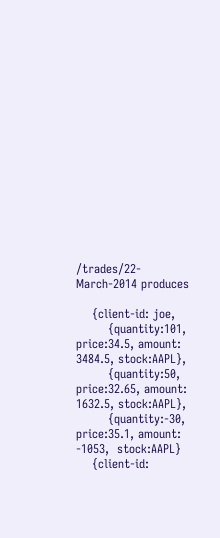/trades/22-March-2014 produces

    {client-id: joe,
        {quantity:101, price:34.5, amount: 3484.5, stock:AAPL},
        {quantity:50, price:32.65, amount: 1632.5, stock:AAPL},
        {quantity:-30, price:35.1, amount: -1053,  stock:AAPL}
    {client-id: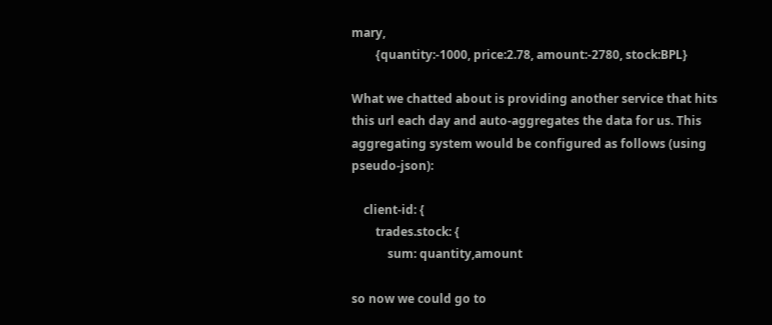mary,
        {quantity:-1000, price:2.78, amount:-2780, stock:BPL}

What we chatted about is providing another service that hits this url each day and auto-aggregates the data for us. This aggregating system would be configured as follows (using pseudo-json):

    client-id: {
        trades.stock: {
            sum: quantity,amount

so now we could go to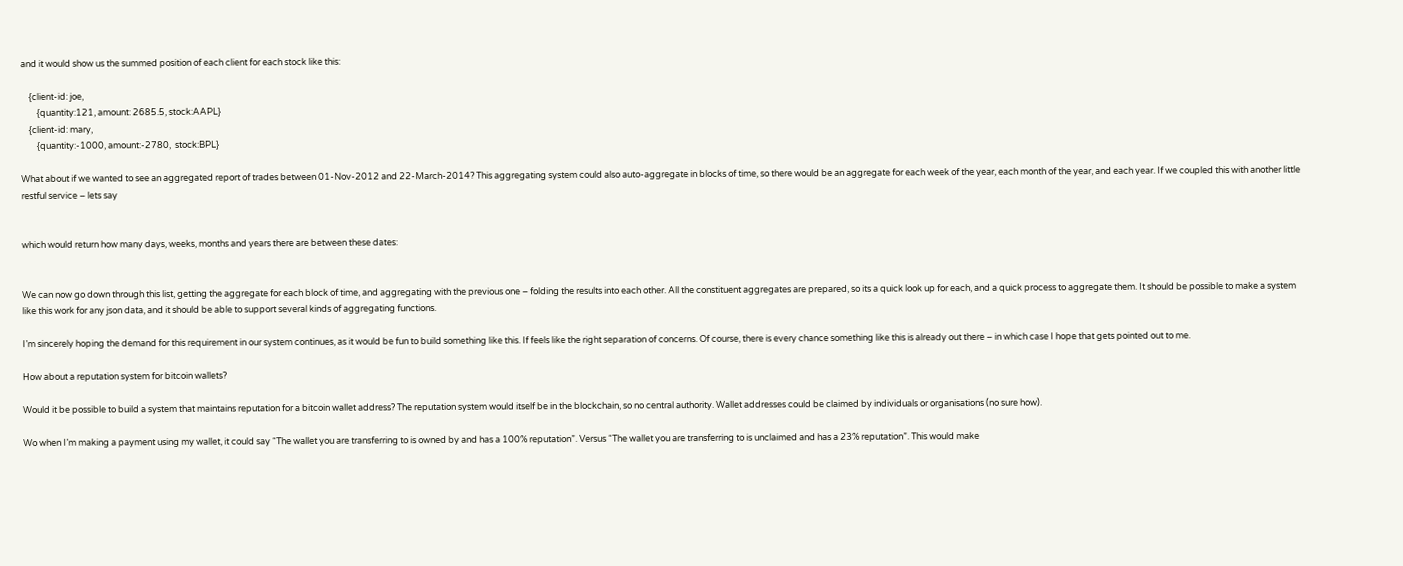and it would show us the summed position of each client for each stock like this:

    {client-id: joe,
        {quantity:121, amount: 2685.5, stock:AAPL}
    {client-id: mary,
        {quantity:-1000, amount:-2780,  stock:BPL}

What about if we wanted to see an aggregated report of trades between 01-Nov-2012 and 22-March-2014? This aggregating system could also auto-aggregate in blocks of time, so there would be an aggregate for each week of the year, each month of the year, and each year. If we coupled this with another little restful service – lets say


which would return how many days, weeks, months and years there are between these dates:


We can now go down through this list, getting the aggregate for each block of time, and aggregating with the previous one – folding the results into each other. All the constituent aggregates are prepared, so its a quick look up for each, and a quick process to aggregate them. It should be possible to make a system like this work for any json data, and it should be able to support several kinds of aggregating functions.

I’m sincerely hoping the demand for this requirement in our system continues, as it would be fun to build something like this. If feels like the right separation of concerns. Of course, there is every chance something like this is already out there – in which case I hope that gets pointed out to me.

How about a reputation system for bitcoin wallets?

Would it be possible to build a system that maintains reputation for a bitcoin wallet address? The reputation system would itself be in the blockchain, so no central authority. Wallet addresses could be claimed by individuals or organisations (no sure how).

Wo when I’m making a payment using my wallet, it could say “The wallet you are transferring to is owned by and has a 100% reputation”. Versus “The wallet you are transferring to is unclaimed and has a 23% reputation”. This would make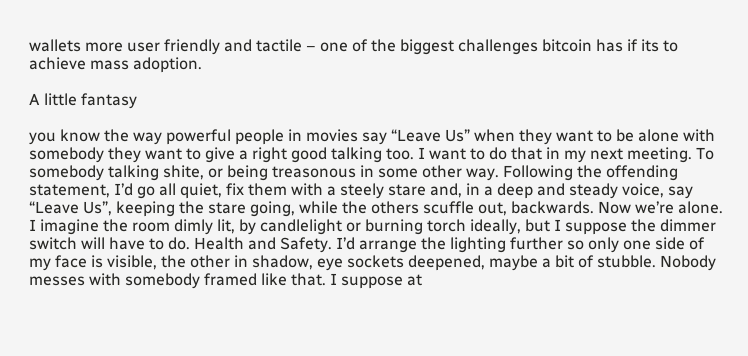wallets more user friendly and tactile – one of the biggest challenges bitcoin has if its to achieve mass adoption.

A little fantasy

you know the way powerful people in movies say “Leave Us” when they want to be alone with somebody they want to give a right good talking too. I want to do that in my next meeting. To somebody talking shite, or being treasonous in some other way. Following the offending statement, I’d go all quiet, fix them with a steely stare and, in a deep and steady voice, say “Leave Us”, keeping the stare going, while the others scuffle out, backwards. Now we’re alone. I imagine the room dimly lit, by candlelight or burning torch ideally, but I suppose the dimmer switch will have to do. Health and Safety. I’d arrange the lighting further so only one side of my face is visible, the other in shadow, eye sockets deepened, maybe a bit of stubble. Nobody messes with somebody framed like that. I suppose at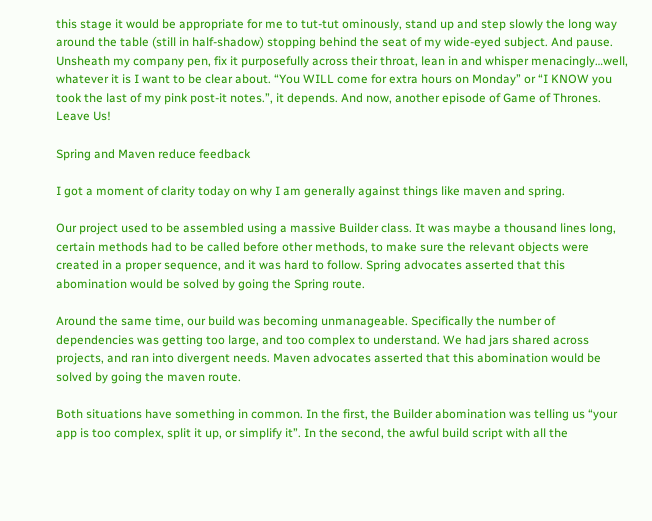this stage it would be appropriate for me to tut-tut ominously, stand up and step slowly the long way around the table (still in half-shadow) stopping behind the seat of my wide-eyed subject. And pause. Unsheath my company pen, fix it purposefully across their throat, lean in and whisper menacingly…well, whatever it is I want to be clear about. “You WILL come for extra hours on Monday” or “I KNOW you took the last of my pink post-it notes.”, it depends. And now, another episode of Game of Thrones. Leave Us!

Spring and Maven reduce feedback

I got a moment of clarity today on why I am generally against things like maven and spring.

Our project used to be assembled using a massive Builder class. It was maybe a thousand lines long, certain methods had to be called before other methods, to make sure the relevant objects were created in a proper sequence, and it was hard to follow. Spring advocates asserted that this abomination would be solved by going the Spring route.

Around the same time, our build was becoming unmanageable. Specifically the number of dependencies was getting too large, and too complex to understand. We had jars shared across projects, and ran into divergent needs. Maven advocates asserted that this abomination would be solved by going the maven route.

Both situations have something in common. In the first, the Builder abomination was telling us “your app is too complex, split it up, or simplify it”. In the second, the awful build script with all the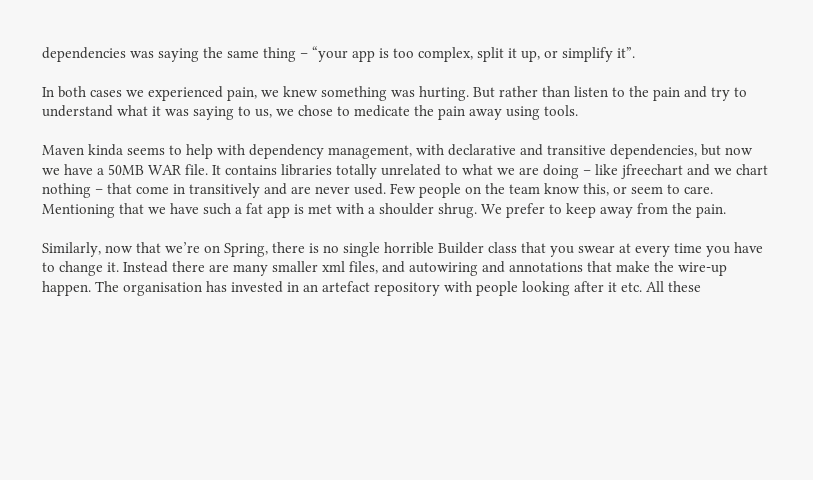dependencies was saying the same thing – “your app is too complex, split it up, or simplify it”.

In both cases we experienced pain, we knew something was hurting. But rather than listen to the pain and try to understand what it was saying to us, we chose to medicate the pain away using tools.

Maven kinda seems to help with dependency management, with declarative and transitive dependencies, but now we have a 50MB WAR file. It contains libraries totally unrelated to what we are doing – like jfreechart and we chart nothing – that come in transitively and are never used. Few people on the team know this, or seem to care. Mentioning that we have such a fat app is met with a shoulder shrug. We prefer to keep away from the pain.

Similarly, now that we’re on Spring, there is no single horrible Builder class that you swear at every time you have to change it. Instead there are many smaller xml files, and autowiring and annotations that make the wire-up happen. The organisation has invested in an artefact repository with people looking after it etc. All these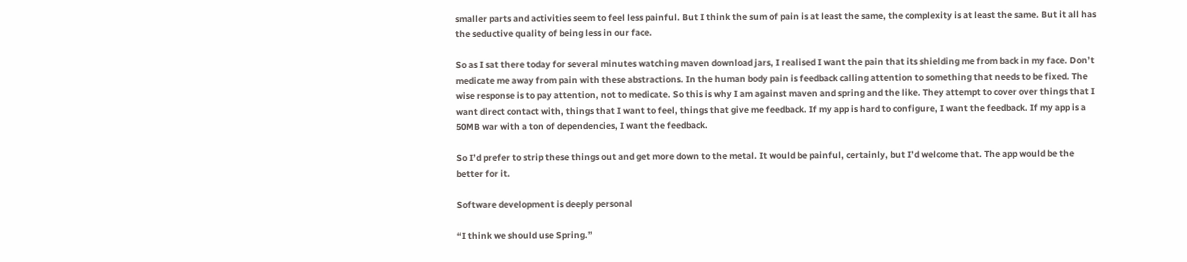smaller parts and activities seem to feel less painful. But I think the sum of pain is at least the same, the complexity is at least the same. But it all has the seductive quality of being less in our face.

So as I sat there today for several minutes watching maven download jars, I realised I want the pain that its shielding me from back in my face. Don’t medicate me away from pain with these abstractions. In the human body pain is feedback calling attention to something that needs to be fixed. The wise response is to pay attention, not to medicate. So this is why I am against maven and spring and the like. They attempt to cover over things that I want direct contact with, things that I want to feel, things that give me feedback. If my app is hard to configure, I want the feedback. If my app is a 50MB war with a ton of dependencies, I want the feedback.

So I’d prefer to strip these things out and get more down to the metal. It would be painful, certainly, but I’d welcome that. The app would be the better for it.

Software development is deeply personal

“I think we should use Spring.”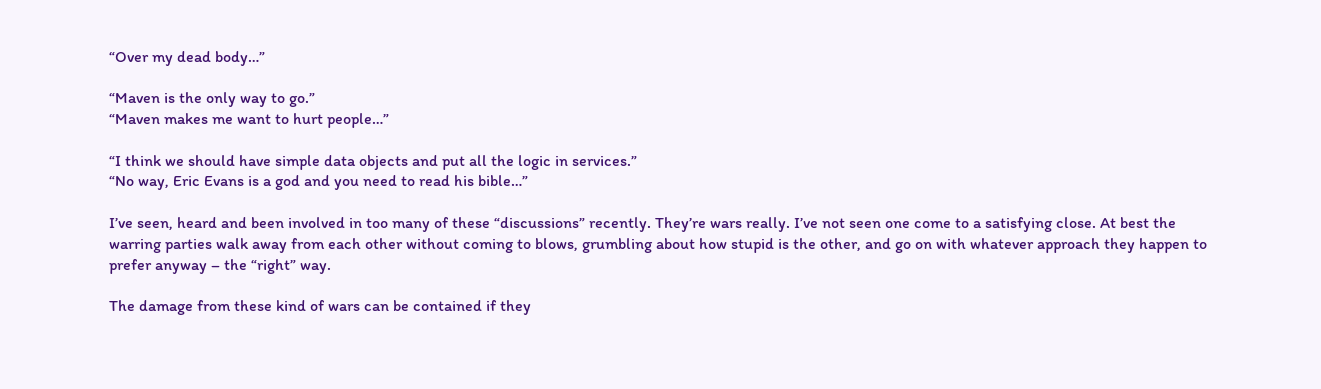“Over my dead body…”

“Maven is the only way to go.”
“Maven makes me want to hurt people…”

“I think we should have simple data objects and put all the logic in services.”
“No way, Eric Evans is a god and you need to read his bible…”

I’ve seen, heard and been involved in too many of these “discussions” recently. They’re wars really. I’ve not seen one come to a satisfying close. At best the warring parties walk away from each other without coming to blows, grumbling about how stupid is the other, and go on with whatever approach they happen to prefer anyway – the “right” way.

The damage from these kind of wars can be contained if they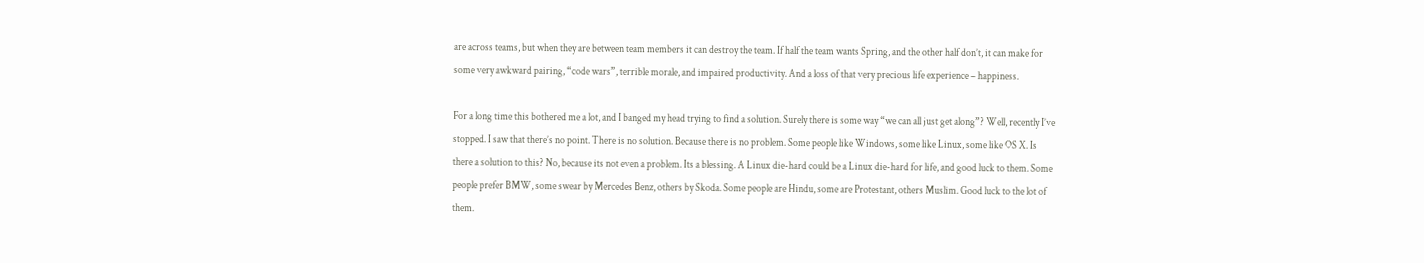are across teams, but when they are between team members it can destroy the team. If half the team wants Spring, and the other half don’t, it can make for some very awkward pairing, “code wars”, terrible morale, and impaired productivity. And a loss of that very precious life experience – happiness.

For a long time this bothered me a lot, and I banged my head trying to find a solution. Surely there is some way “we can all just get along”? Well, recently I’ve stopped. I saw that there’s no point. There is no solution. Because there is no problem. Some people like Windows, some like Linux, some like OS X. Is there a solution to this? No, because its not even a problem. Its a blessing. A Linux die-hard could be a Linux die-hard for life, and good luck to them. Some people prefer BMW, some swear by Mercedes Benz, others by Skoda. Some people are Hindu, some are Protestant, others Muslim. Good luck to the lot of them.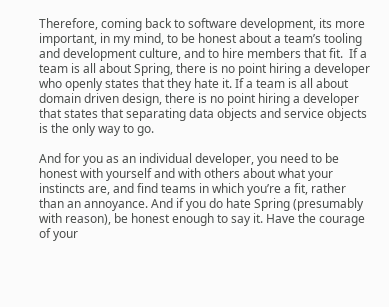Therefore, coming back to software development, its more important, in my mind, to be honest about a team’s tooling and development culture, and to hire members that fit.  If a team is all about Spring, there is no point hiring a developer who openly states that they hate it. If a team is all about domain driven design, there is no point hiring a developer that states that separating data objects and service objects is the only way to go.

And for you as an individual developer, you need to be honest with yourself and with others about what your instincts are, and find teams in which you’re a fit, rather than an annoyance. And if you do hate Spring (presumably with reason), be honest enough to say it. Have the courage of your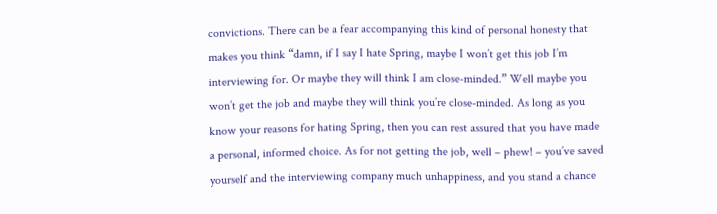convictions. There can be a fear accompanying this kind of personal honesty that makes you think “damn, if I say I hate Spring, maybe I won’t get this job I’m interviewing for. Or maybe they will think I am close-minded.” Well maybe you won’t get the job and maybe they will think you’re close-minded. As long as you know your reasons for hating Spring, then you can rest assured that you have made a personal, informed choice. As for not getting the job, well – phew! – you’ve saved yourself and the interviewing company much unhappiness, and you stand a chance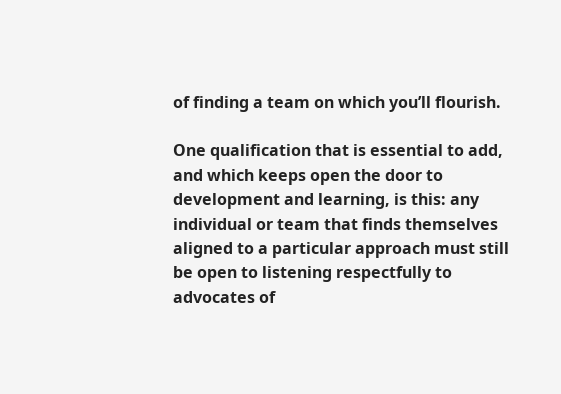of finding a team on which you’ll flourish.

One qualification that is essential to add, and which keeps open the door to development and learning, is this: any individual or team that finds themselves aligned to a particular approach must still be open to listening respectfully to advocates of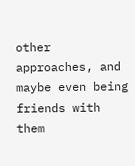other approaches, and maybe even being friends with them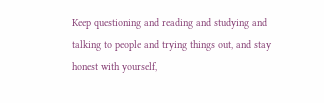Keep questioning and reading and studying and talking to people and trying things out, and stay honest with yourself,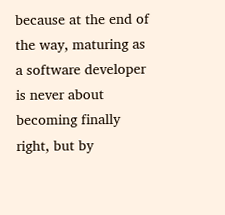because at the end of the way, maturing as a software developer is never about becoming finally right, but by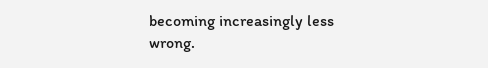becoming increasingly less wrong.